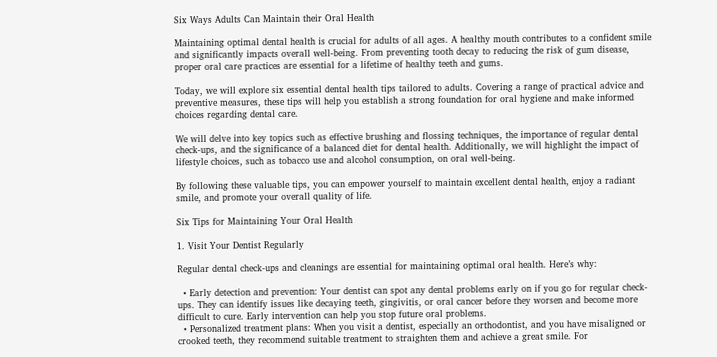Six Ways Adults Can Maintain their Oral Health

Maintaining optimal dental health is crucial for adults of all ages. A healthy mouth contributes to a confident smile and significantly impacts overall well-being. From preventing tooth decay to reducing the risk of gum disease, proper oral care practices are essential for a lifetime of healthy teeth and gums.

Today, we will explore six essential dental health tips tailored to adults. Covering a range of practical advice and preventive measures, these tips will help you establish a strong foundation for oral hygiene and make informed choices regarding dental care.

We will delve into key topics such as effective brushing and flossing techniques, the importance of regular dental check-ups, and the significance of a balanced diet for dental health. Additionally, we will highlight the impact of lifestyle choices, such as tobacco use and alcohol consumption, on oral well-being.

By following these valuable tips, you can empower yourself to maintain excellent dental health, enjoy a radiant smile, and promote your overall quality of life.

Six Tips for Maintaining Your Oral Health

1. Visit Your Dentist Regularly

Regular dental check-ups and cleanings are essential for maintaining optimal oral health. Here’s why:

  • Early detection and prevention: Your dentist can spot any dental problems early on if you go for regular check-ups. They can identify issues like decaying teeth, gingivitis, or oral cancer before they worsen and become more difficult to cure. Early intervention can help you stop future oral problems.
  • Personalized treatment plans: When you visit a dentist, especially an orthodontist, and you have misaligned or crooked teeth, they recommend suitable treatment to straighten them and achieve a great smile. For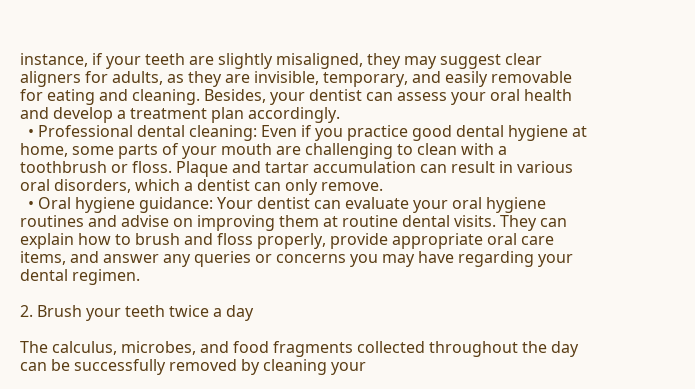instance, if your teeth are slightly misaligned, they may suggest clear aligners for adults, as they are invisible, temporary, and easily removable for eating and cleaning. Besides, your dentist can assess your oral health and develop a treatment plan accordingly.
  • Professional dental cleaning: Even if you practice good dental hygiene at home, some parts of your mouth are challenging to clean with a toothbrush or floss. Plaque and tartar accumulation can result in various oral disorders, which a dentist can only remove.
  • Oral hygiene guidance: Your dentist can evaluate your oral hygiene routines and advise on improving them at routine dental visits. They can explain how to brush and floss properly, provide appropriate oral care items, and answer any queries or concerns you may have regarding your dental regimen.

2. Brush your teeth twice a day

The calculus, microbes, and food fragments collected throughout the day can be successfully removed by cleaning your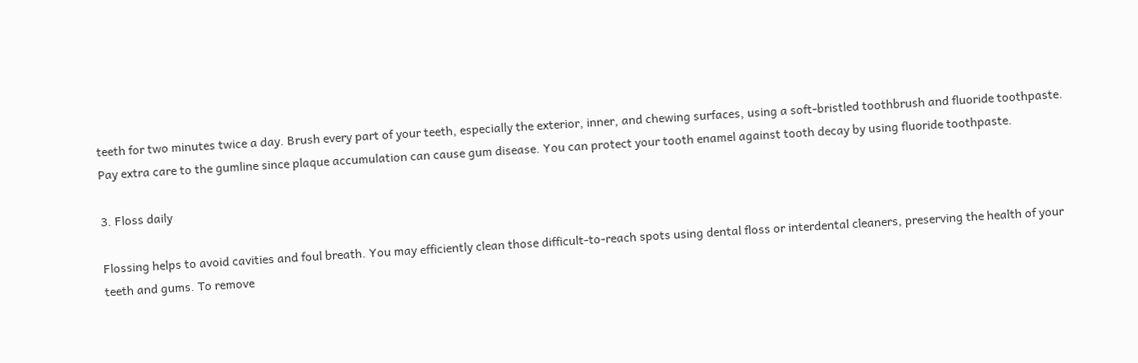teeth for two minutes twice a day. Brush every part of your teeth, especially the exterior, inner, and chewing surfaces, using a soft-bristled toothbrush and fluoride toothpaste. Pay extra care to the gumline since plaque accumulation can cause gum disease. You can protect your tooth enamel against tooth decay by using fluoride toothpaste.

3. Floss daily

Flossing helps to avoid cavities and foul breath. You may efficiently clean those difficult-to-reach spots using dental floss or interdental cleaners, preserving the health of your teeth and gums. To remove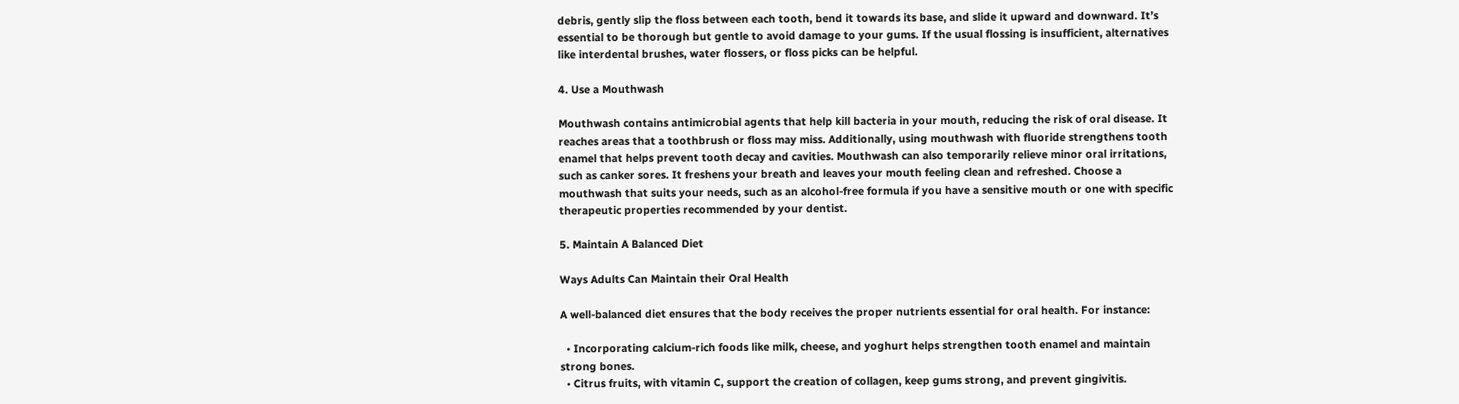debris, gently slip the floss between each tooth, bend it towards its base, and slide it upward and downward. It’s essential to be thorough but gentle to avoid damage to your gums. If the usual flossing is insufficient, alternatives like interdental brushes, water flossers, or floss picks can be helpful.

4. Use a Mouthwash

Mouthwash contains antimicrobial agents that help kill bacteria in your mouth, reducing the risk of oral disease. It reaches areas that a toothbrush or floss may miss. Additionally, using mouthwash with fluoride strengthens tooth enamel that helps prevent tooth decay and cavities. Mouthwash can also temporarily relieve minor oral irritations, such as canker sores. It freshens your breath and leaves your mouth feeling clean and refreshed. Choose a mouthwash that suits your needs, such as an alcohol-free formula if you have a sensitive mouth or one with specific therapeutic properties recommended by your dentist.

5. Maintain A Balanced Diet

Ways Adults Can Maintain their Oral Health

A well-balanced diet ensures that the body receives the proper nutrients essential for oral health. For instance:

  • Incorporating calcium-rich foods like milk, cheese, and yoghurt helps strengthen tooth enamel and maintain strong bones.
  • Citrus fruits, with vitamin C, support the creation of collagen, keep gums strong, and prevent gingivitis.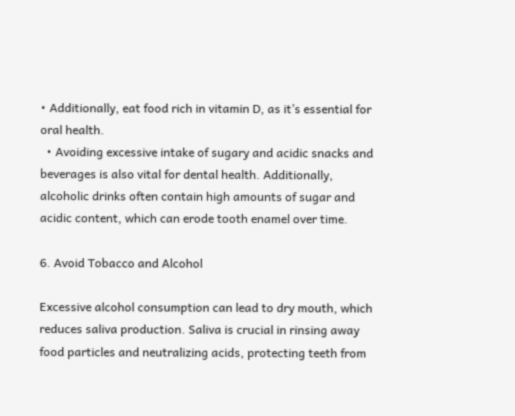• Additionally, eat food rich in vitamin D, as it’s essential for oral health.
  • Avoiding excessive intake of sugary and acidic snacks and beverages is also vital for dental health. Additionally, alcoholic drinks often contain high amounts of sugar and acidic content, which can erode tooth enamel over time.

6. Avoid Tobacco and Alcohol

Excessive alcohol consumption can lead to dry mouth, which reduces saliva production. Saliva is crucial in rinsing away food particles and neutralizing acids, protecting teeth from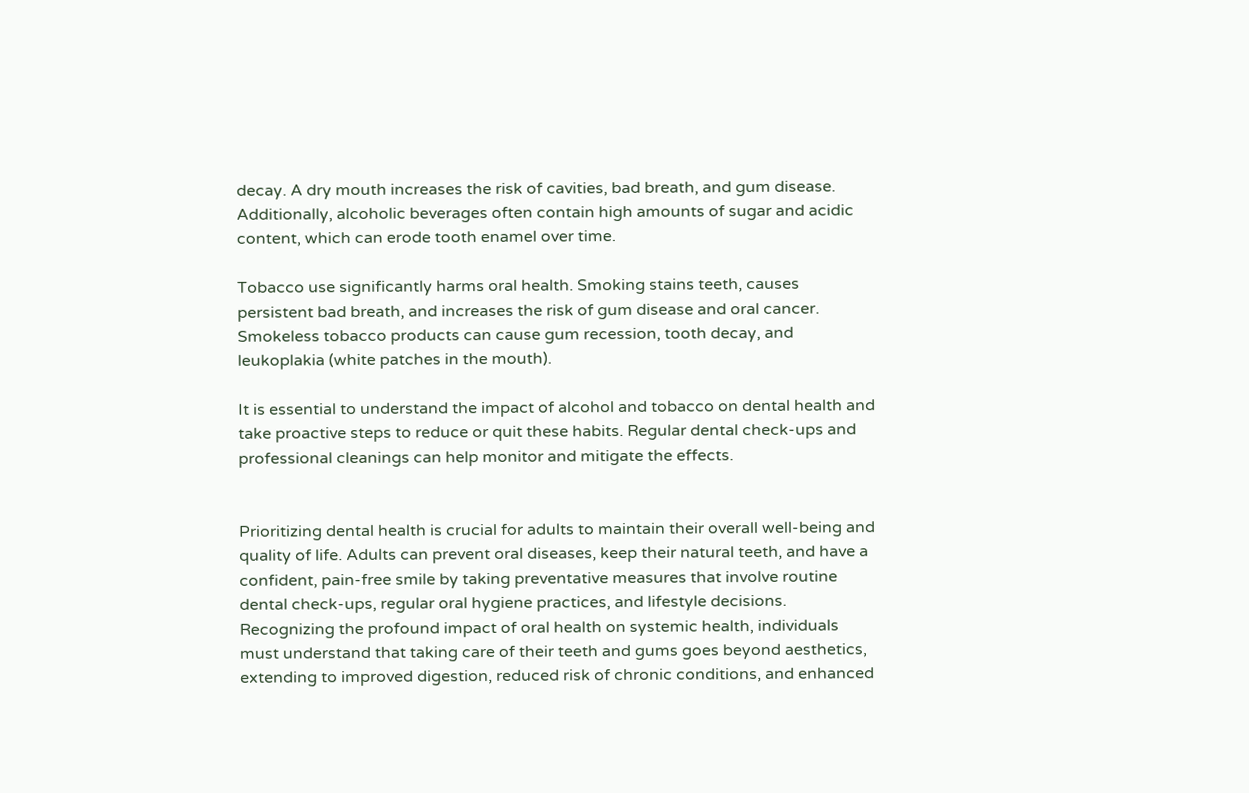decay. A dry mouth increases the risk of cavities, bad breath, and gum disease. Additionally, alcoholic beverages often contain high amounts of sugar and acidic content, which can erode tooth enamel over time.

Tobacco use significantly harms oral health. Smoking stains teeth, causes persistent bad breath, and increases the risk of gum disease and oral cancer. Smokeless tobacco products can cause gum recession, tooth decay, and leukoplakia (white patches in the mouth).

It is essential to understand the impact of alcohol and tobacco on dental health and take proactive steps to reduce or quit these habits. Regular dental check-ups and professional cleanings can help monitor and mitigate the effects.


Prioritizing dental health is crucial for adults to maintain their overall well-being and quality of life. Adults can prevent oral diseases, keep their natural teeth, and have a confident, pain-free smile by taking preventative measures that involve routine dental check-ups, regular oral hygiene practices, and lifestyle decisions. Recognizing the profound impact of oral health on systemic health, individuals must understand that taking care of their teeth and gums goes beyond aesthetics, extending to improved digestion, reduced risk of chronic conditions, and enhanced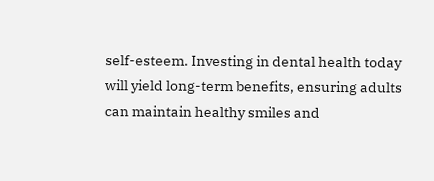self-esteem. Investing in dental health today will yield long-term benefits, ensuring adults can maintain healthy smiles and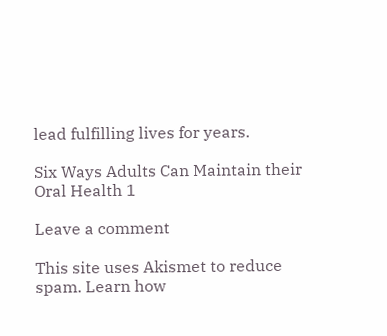lead fulfilling lives for years.

Six Ways Adults Can Maintain their Oral Health 1

Leave a comment

This site uses Akismet to reduce spam. Learn how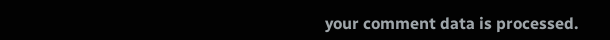your comment data is processed.